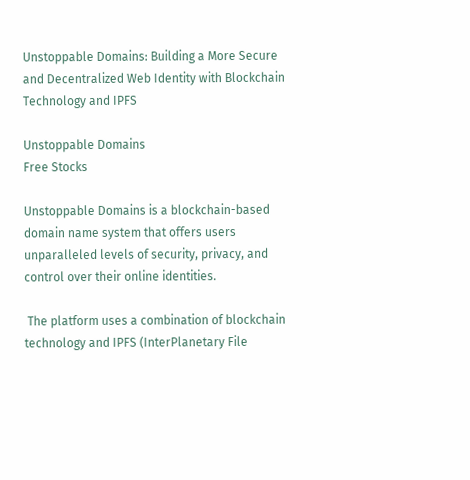Unstoppable Domains: Building a More Secure and Decentralized Web Identity with Blockchain Technology and IPFS

Unstoppable Domains
Free Stocks

Unstoppable Domains is a blockchain-based domain name system that offers users unparalleled levels of security, privacy, and control over their online identities.

 The platform uses a combination of blockchain technology and IPFS (InterPlanetary File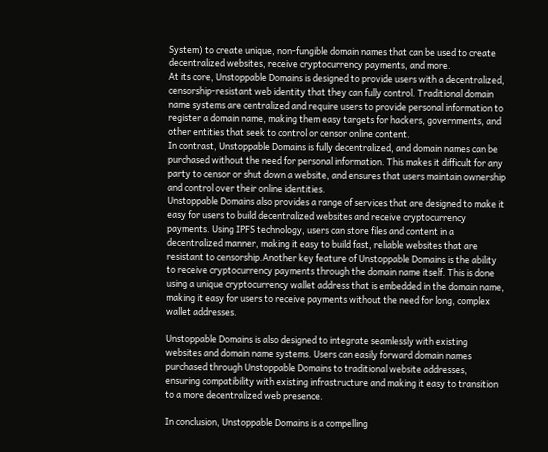System) to create unique, non-fungible domain names that can be used to create decentralized websites, receive cryptocurrency payments, and more.
At its core, Unstoppable Domains is designed to provide users with a decentralized, censorship-resistant web identity that they can fully control. Traditional domain name systems are centralized and require users to provide personal information to register a domain name, making them easy targets for hackers, governments, and other entities that seek to control or censor online content.
In contrast, Unstoppable Domains is fully decentralized, and domain names can be purchased without the need for personal information. This makes it difficult for any party to censor or shut down a website, and ensures that users maintain ownership and control over their online identities.
Unstoppable Domains also provides a range of services that are designed to make it easy for users to build decentralized websites and receive cryptocurrency payments. Using IPFS technology, users can store files and content in a decentralized manner, making it easy to build fast, reliable websites that are resistant to censorship.Another key feature of Unstoppable Domains is the ability to receive cryptocurrency payments through the domain name itself. This is done using a unique cryptocurrency wallet address that is embedded in the domain name, making it easy for users to receive payments without the need for long, complex wallet addresses.

Unstoppable Domains is also designed to integrate seamlessly with existing websites and domain name systems. Users can easily forward domain names purchased through Unstoppable Domains to traditional website addresses, ensuring compatibility with existing infrastructure and making it easy to transition to a more decentralized web presence.

In conclusion, Unstoppable Domains is a compelling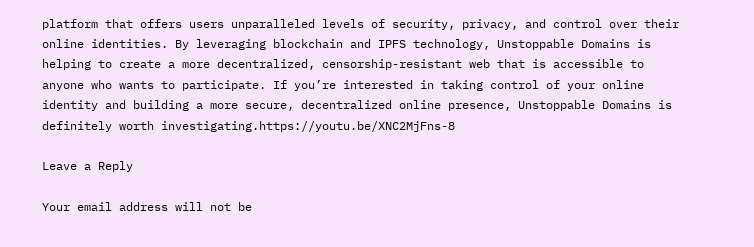platform that offers users unparalleled levels of security, privacy, and control over their online identities. By leveraging blockchain and IPFS technology, Unstoppable Domains is helping to create a more decentralized, censorship-resistant web that is accessible to anyone who wants to participate. If you’re interested in taking control of your online identity and building a more secure, decentralized online presence, Unstoppable Domains is definitely worth investigating.https://youtu.be/XNC2MjFns-8

Leave a Reply

Your email address will not be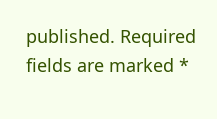published. Required fields are marked *